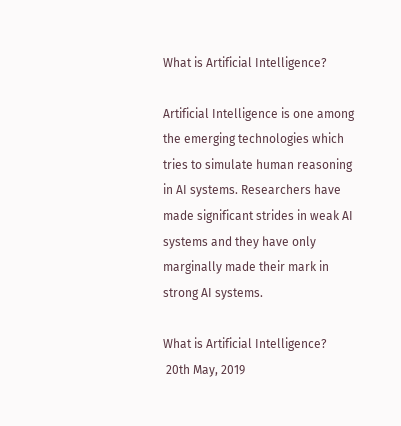What is Artificial Intelligence?

Artificial Intelligence is one among the emerging technologies which tries to simulate human reasoning in AI systems. Researchers have made significant strides in weak AI systems and they have only marginally made their mark in strong AI systems.

What is Artificial Intelligence?
 20th May, 2019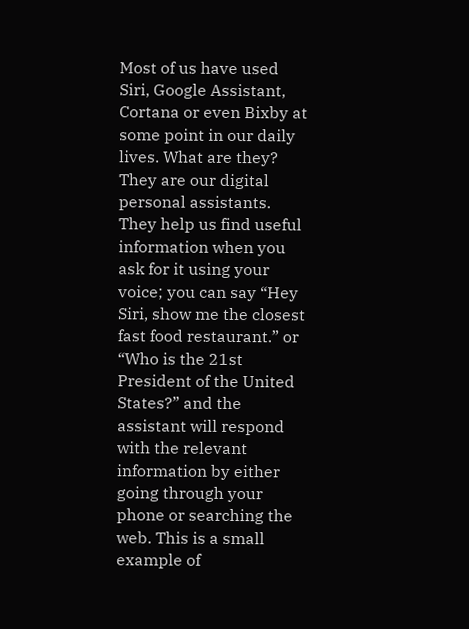Most of us have used Siri, Google Assistant, Cortana or even Bixby at some point in our daily lives. What are they? They are our digital personal assistants. They help us find useful information when you ask for it using your voice; you can say “Hey Siri, show me the closest fast food restaurant.” or “Who is the 21st President of the United States?” and the assistant will respond with the relevant information by either going through your phone or searching the web. This is a small example of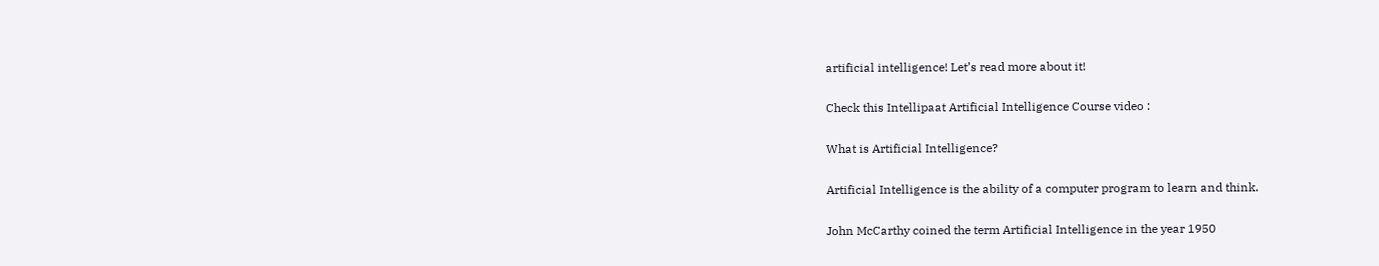artificial intelligence! Let’s read more about it!

Check this Intellipaat Artificial Intelligence Course video :

What is Artificial Intelligence?

Artificial Intelligence is the ability of a computer program to learn and think.

John McCarthy coined the term Artificial Intelligence in the year 1950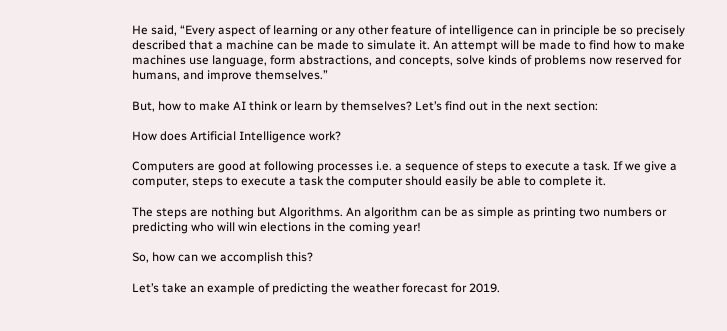He said, “Every aspect of learning or any other feature of intelligence can in principle be so precisely described that a machine can be made to simulate it. An attempt will be made to find how to make machines use language, form abstractions, and concepts, solve kinds of problems now reserved for humans, and improve themselves.”

But, how to make AI think or learn by themselves? Let’s find out in the next section:

How does Artificial Intelligence work?

Computers are good at following processes i.e. a sequence of steps to execute a task. If we give a computer, steps to execute a task the computer should easily be able to complete it.

The steps are nothing but Algorithms. An algorithm can be as simple as printing two numbers or predicting who will win elections in the coming year!

So, how can we accomplish this?

Let’s take an example of predicting the weather forecast for 2019.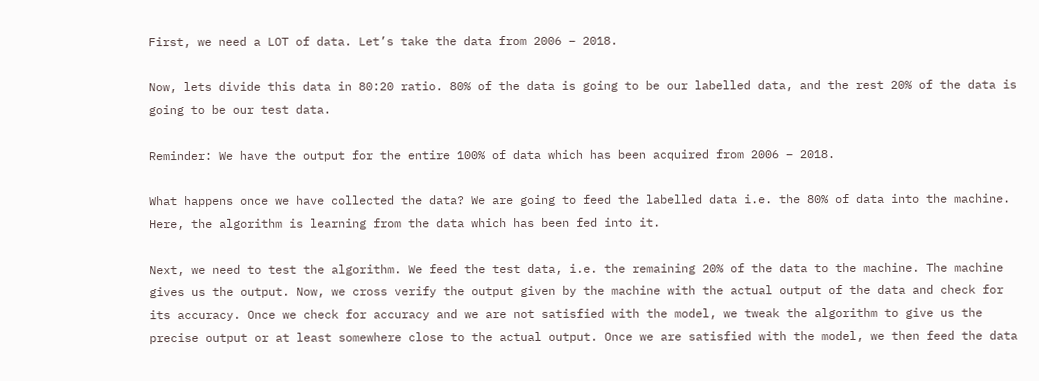First, we need a LOT of data. Let’s take the data from 2006 – 2018.

Now, lets divide this data in 80:20 ratio. 80% of the data is going to be our labelled data, and the rest 20% of the data is going to be our test data.

Reminder: We have the output for the entire 100% of data which has been acquired from 2006 – 2018.

What happens once we have collected the data? We are going to feed the labelled data i.e. the 80% of data into the machine. Here, the algorithm is learning from the data which has been fed into it.

Next, we need to test the algorithm. We feed the test data, i.e. the remaining 20% of the data to the machine. The machine gives us the output. Now, we cross verify the output given by the machine with the actual output of the data and check for its accuracy. Once we check for accuracy and we are not satisfied with the model, we tweak the algorithm to give us the precise output or at least somewhere close to the actual output. Once we are satisfied with the model, we then feed the data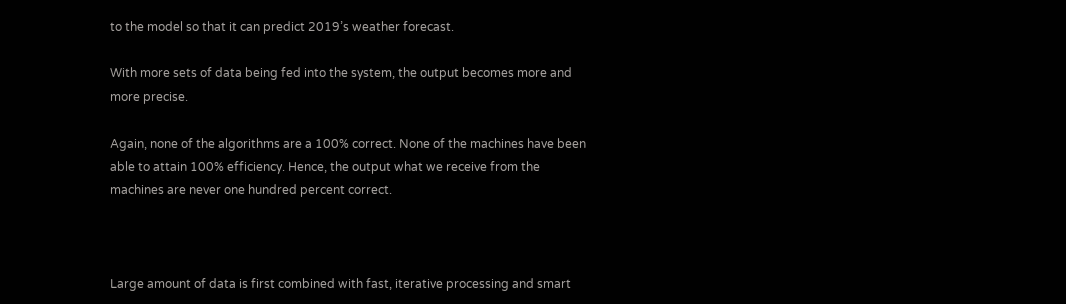to the model so that it can predict 2019’s weather forecast.

With more sets of data being fed into the system, the output becomes more and more precise.

Again, none of the algorithms are a 100% correct. None of the machines have been able to attain 100% efficiency. Hence, the output what we receive from the machines are never one hundred percent correct.



Large amount of data is first combined with fast, iterative processing and smart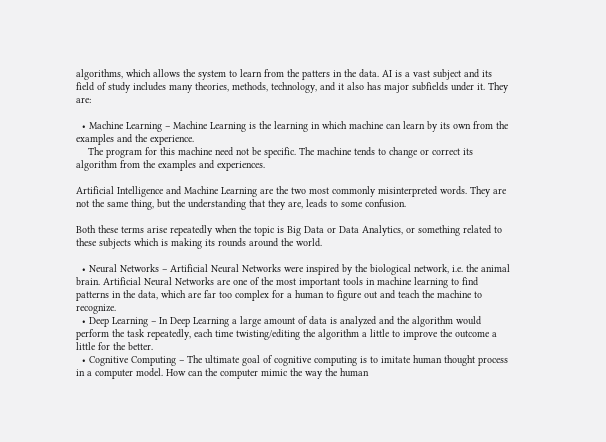algorithms, which allows the system to learn from the patters in the data. AI is a vast subject and its field of study includes many theories, methods, technology, and it also has major subfields under it. They are:

  • Machine Learning – Machine Learning is the learning in which machine can learn by its own from the examples and the experience.
    The program for this machine need not be specific. The machine tends to change or correct its algorithm from the examples and experiences.

Artificial Intelligence and Machine Learning are the two most commonly misinterpreted words. They are not the same thing, but the understanding that they are, leads to some confusion.

Both these terms arise repeatedly when the topic is Big Data or Data Analytics, or something related to these subjects which is making its rounds around the world.

  • Neural Networks – Artificial Neural Networks were inspired by the biological network, i.e. the animal brain. Artificial Neural Networks are one of the most important tools in machine learning to find patterns in the data, which are far too complex for a human to figure out and teach the machine to recognize.
  • Deep Learning – In Deep Learning a large amount of data is analyzed and the algorithm would perform the task repeatedly, each time twisting/editing the algorithm a little to improve the outcome a little for the better.
  • Cognitive Computing – The ultimate goal of cognitive computing is to imitate human thought process in a computer model. How can the computer mimic the way the human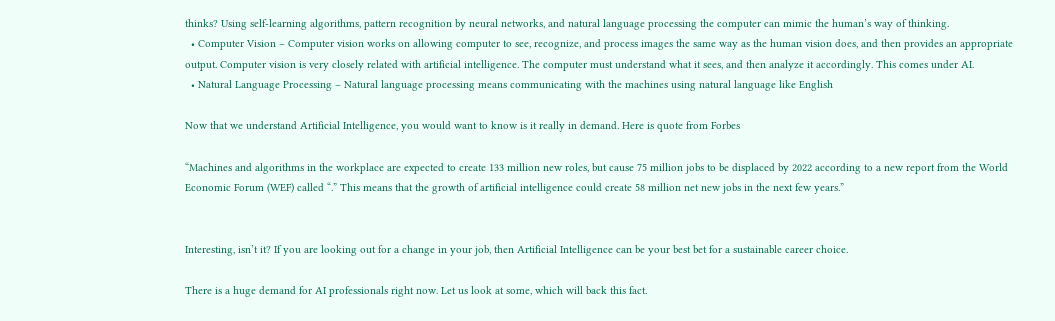thinks? Using self-learning algorithms, pattern recognition by neural networks, and natural language processing the computer can mimic the human’s way of thinking.
  • Computer Vision – Computer vision works on allowing computer to see, recognize, and process images the same way as the human vision does, and then provides an appropriate output. Computer vision is very closely related with artificial intelligence. The computer must understand what it sees, and then analyze it accordingly. This comes under AI.
  • Natural Language Processing – Natural language processing means communicating with the machines using natural language like English

Now that we understand Artificial Intelligence, you would want to know is it really in demand. Here is quote from Forbes

“Machines and algorithms in the workplace are expected to create 133 million new roles, but cause 75 million jobs to be displaced by 2022 according to a new report from the World Economic Forum (WEF) called “.” This means that the growth of artificial intelligence could create 58 million net new jobs in the next few years.”


Interesting, isn’t it? If you are looking out for a change in your job, then Artificial Intelligence can be your best bet for a sustainable career choice.

There is a huge demand for AI professionals right now. Let us look at some, which will back this fact.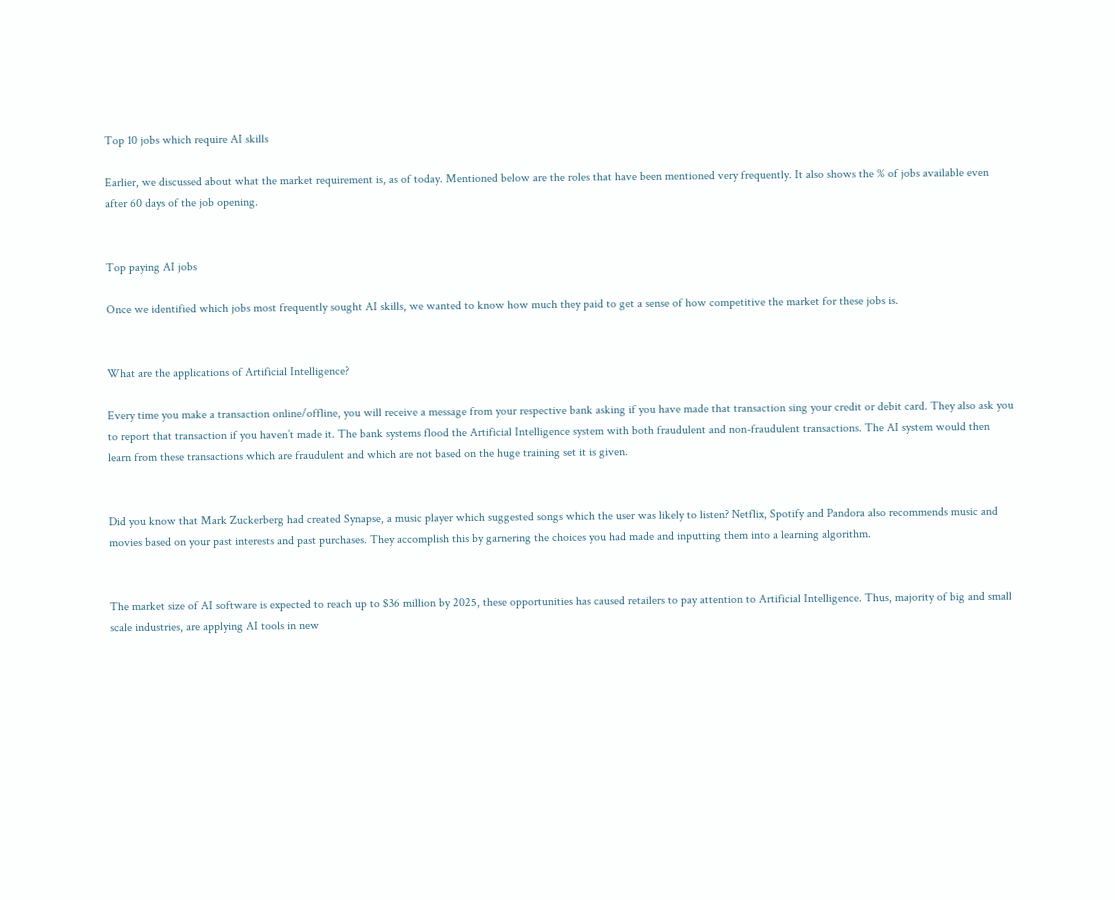Top 10 jobs which require AI skills

Earlier, we discussed about what the market requirement is, as of today. Mentioned below are the roles that have been mentioned very frequently. It also shows the % of jobs available even after 60 days of the job opening.


Top paying AI jobs

Once we identified which jobs most frequently sought AI skills, we wanted to know how much they paid to get a sense of how competitive the market for these jobs is.


What are the applications of Artificial Intelligence?

Every time you make a transaction online/offline, you will receive a message from your respective bank asking if you have made that transaction sing your credit or debit card. They also ask you to report that transaction if you haven’t made it. The bank systems flood the Artificial Intelligence system with both fraudulent and non-fraudulent transactions. The AI system would then learn from these transactions which are fraudulent and which are not based on the huge training set it is given.


Did you know that Mark Zuckerberg had created Synapse, a music player which suggested songs which the user was likely to listen? Netflix, Spotify and Pandora also recommends music and movies based on your past interests and past purchases. They accomplish this by garnering the choices you had made and inputting them into a learning algorithm.


The market size of AI software is expected to reach up to $36 million by 2025, these opportunities has caused retailers to pay attention to Artificial Intelligence. Thus, majority of big and small scale industries, are applying AI tools in new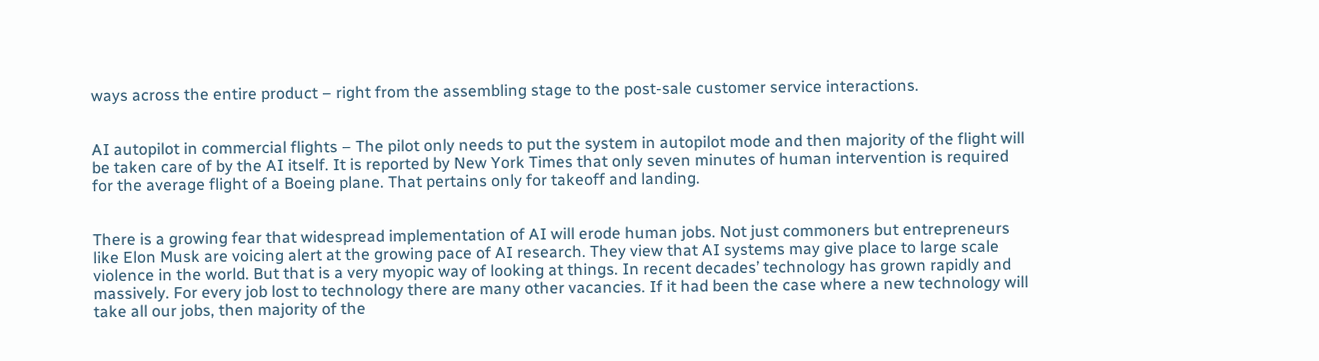ways across the entire product – right from the assembling stage to the post-sale customer service interactions.


AI autopilot in commercial flights – The pilot only needs to put the system in autopilot mode and then majority of the flight will be taken care of by the AI itself. It is reported by New York Times that only seven minutes of human intervention is required for the average flight of a Boeing plane. That pertains only for takeoff and landing.


There is a growing fear that widespread implementation of AI will erode human jobs. Not just commoners but entrepreneurs like Elon Musk are voicing alert at the growing pace of AI research. They view that AI systems may give place to large scale violence in the world. But that is a very myopic way of looking at things. In recent decades’ technology has grown rapidly and massively. For every job lost to technology there are many other vacancies. If it had been the case where a new technology will take all our jobs, then majority of the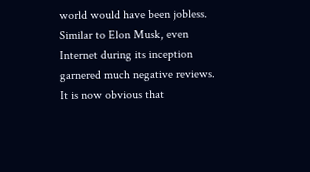world would have been jobless. Similar to Elon Musk, even Internet during its inception garnered much negative reviews. It is now obvious that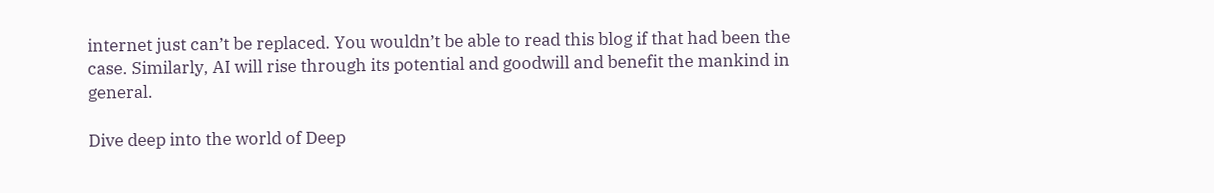internet just can’t be replaced. You wouldn’t be able to read this blog if that had been the case. Similarly, AI will rise through its potential and goodwill and benefit the mankind in general.

Dive deep into the world of Deep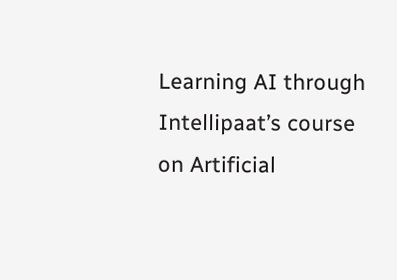Learning AI through Intellipaat’s course on Artificial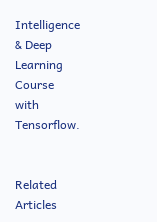Intelligence & Deep Learning Course with Tensorflow.


Related Articles